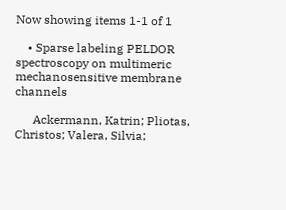Now showing items 1-1 of 1

    • Sparse labeling PELDOR spectroscopy on multimeric mechanosensitive membrane channels

      Ackermann, Katrin; Pliotas, Christos; Valera, Silvia;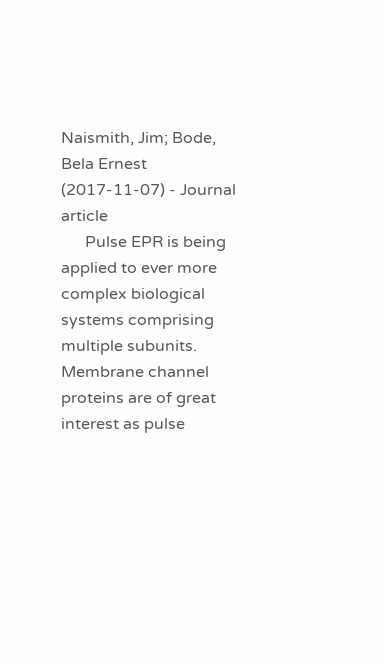Naismith, Jim; Bode, Bela Ernest (2017-11-07) - Journal article
      Pulse EPR is being applied to ever more complex biological systems comprising multiple subunits. Membrane channel proteins are of great interest as pulse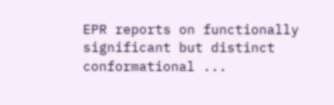EPR reports on functionally significant but distinct conformational ...